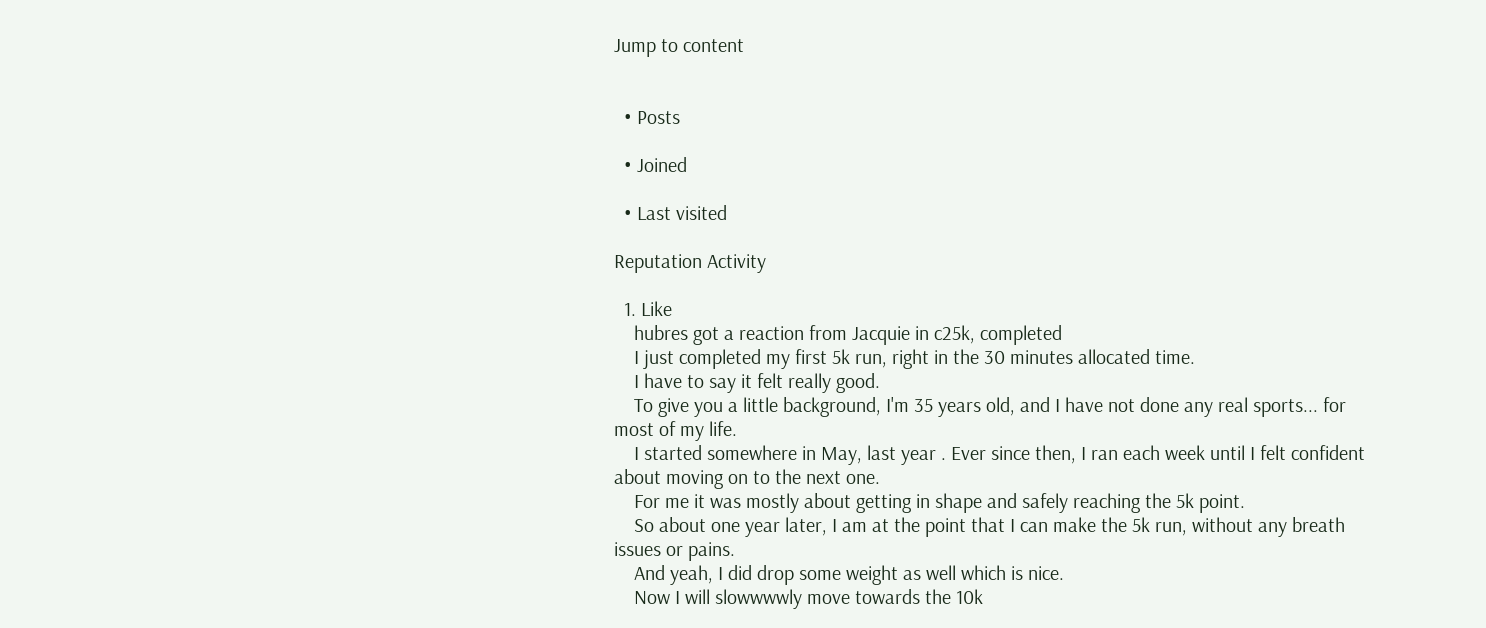Jump to content


  • Posts

  • Joined

  • Last visited

Reputation Activity

  1. Like
    hubres got a reaction from Jacquie in c25k, completed
    I just completed my first 5k run, right in the 30 minutes allocated time.
    I have to say it felt really good.
    To give you a little background, I'm 35 years old, and I have not done any real sports... for most of my life.
    I started somewhere in May, last year . Ever since then, I ran each week until I felt confident about moving on to the next one.
    For me it was mostly about getting in shape and safely reaching the 5k point.
    So about one year later, I am at the point that I can make the 5k run, without any breath issues or pains.
    And yeah, I did drop some weight as well which is nice.
    Now I will slowwwwly move towards the 10k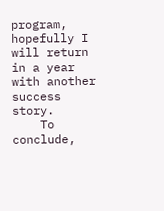program, hopefully I will return in a year with another success story.
    To conclude,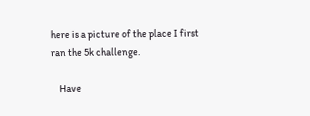here is a picture of the place I first ran the 5k challenge.

    Have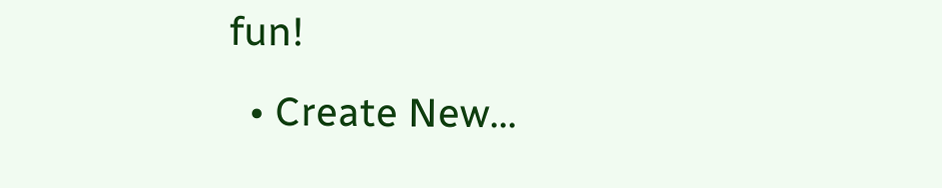fun!
  • Create New...